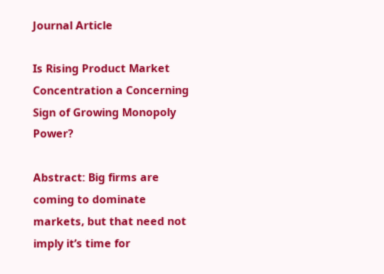Journal Article

Is Rising Product Market Concentration a Concerning Sign of Growing Monopoly Power?

Abstract: Big firms are coming to dominate markets, but that need not imply it’s time for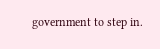government to step in.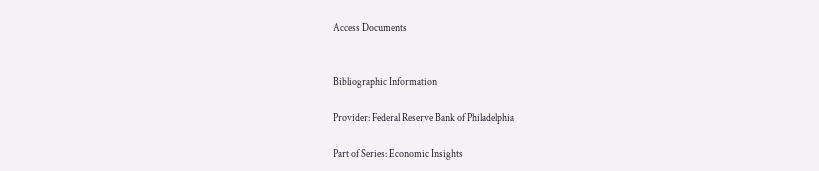Access Documents


Bibliographic Information

Provider: Federal Reserve Bank of Philadelphia

Part of Series: Economic Insights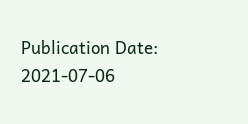Publication Date: 2021-07-06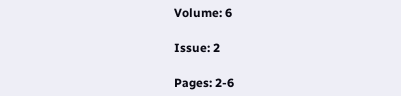Volume: 6

Issue: 2

Pages: 2-6